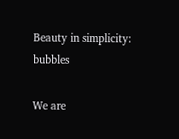Beauty in simplicity: bubbles

We are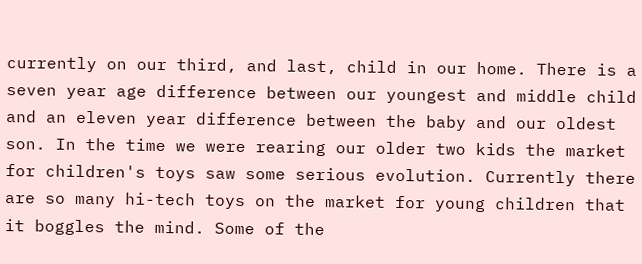currently on our third, and last, child in our home. There is a seven year age difference between our youngest and middle child and an eleven year difference between the baby and our oldest son. In the time we were rearing our older two kids the market for children's toys saw some serious evolution. Currently there are so many hi-tech toys on the market for young children that it boggles the mind. Some of the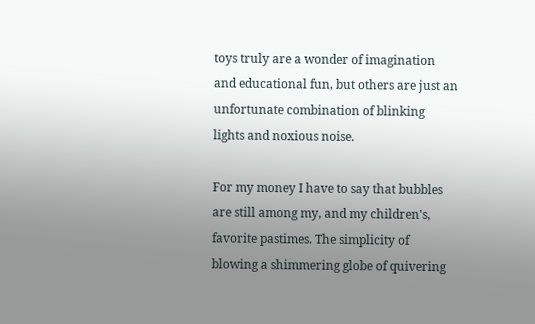toys truly are a wonder of imagination and educational fun, but others are just an unfortunate combination of blinking lights and noxious noise.

For my money I have to say that bubbles are still among my, and my children's, favorite pastimes. The simplicity of blowing a shimmering globe of quivering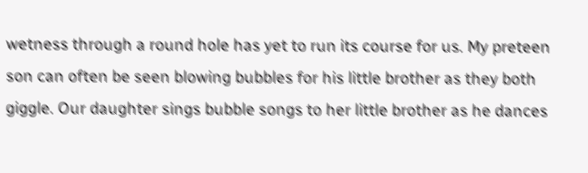wetness through a round hole has yet to run its course for us. My preteen son can often be seen blowing bubbles for his little brother as they both giggle. Our daughter sings bubble songs to her little brother as he dances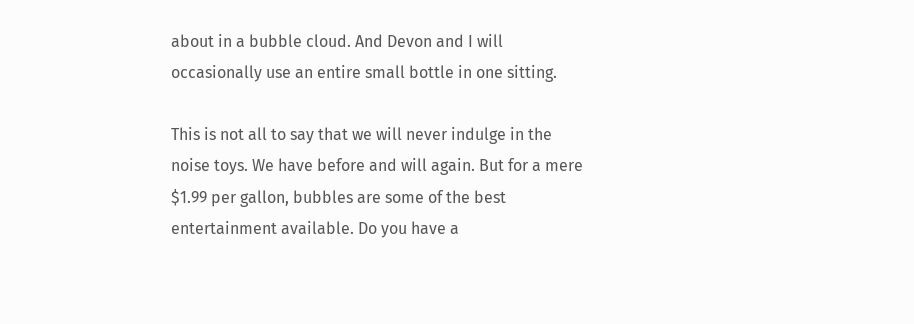about in a bubble cloud. And Devon and I will occasionally use an entire small bottle in one sitting.

This is not all to say that we will never indulge in the noise toys. We have before and will again. But for a mere $1.99 per gallon, bubbles are some of the best entertainment available. Do you have a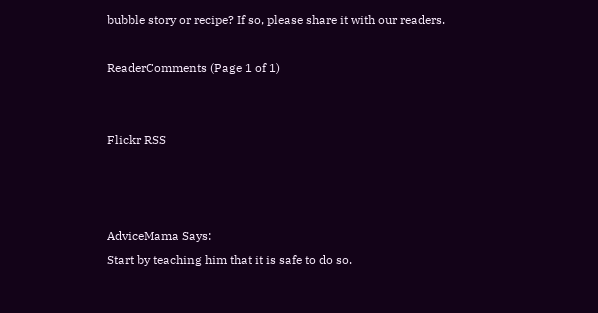bubble story or recipe? If so, please share it with our readers.

ReaderComments (Page 1 of 1)


Flickr RSS



AdviceMama Says:
Start by teaching him that it is safe to do so.